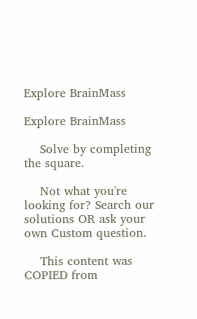Explore BrainMass

Explore BrainMass

    Solve by completing the square.

    Not what you're looking for? Search our solutions OR ask your own Custom question.

    This content was COPIED from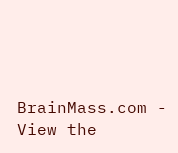BrainMass.com - View the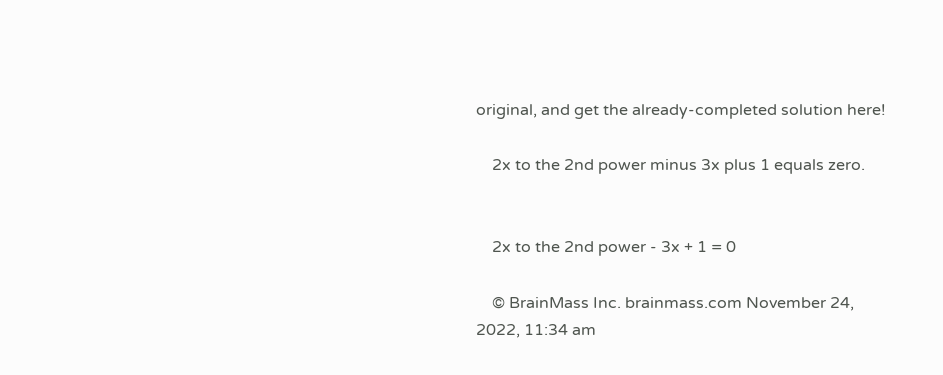original, and get the already-completed solution here!

    2x to the 2nd power minus 3x plus 1 equals zero.


    2x to the 2nd power - 3x + 1 = 0

    © BrainMass Inc. brainmass.com November 24, 2022, 11:34 am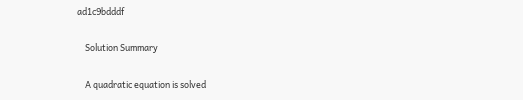ad1c9bdddf

    Solution Summary

    A quadratic equation is solved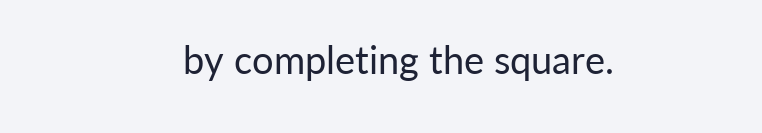by completing the square.